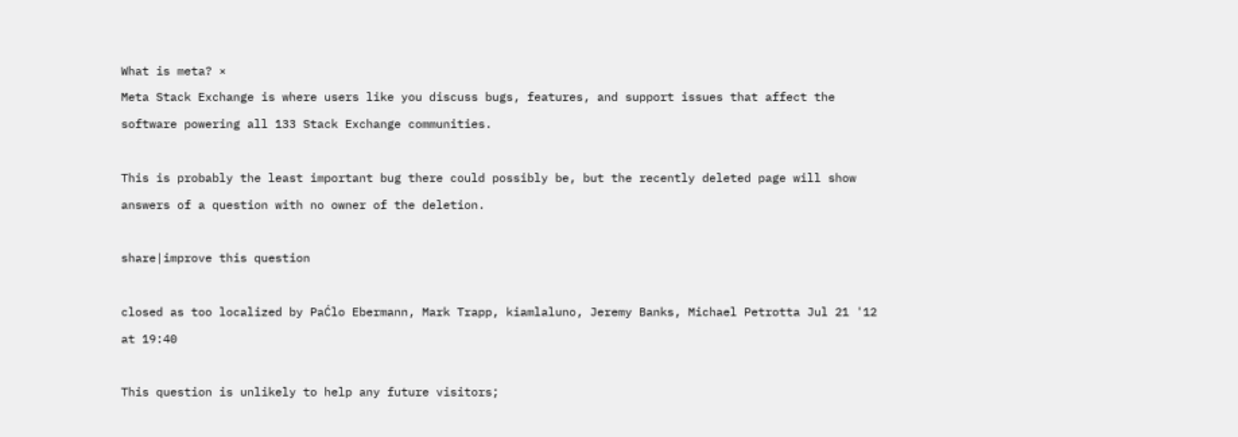What is meta? ×
Meta Stack Exchange is where users like you discuss bugs, features, and support issues that affect the software powering all 133 Stack Exchange communities.

This is probably the least important bug there could possibly be, but the recently deleted page will show answers of a question with no owner of the deletion.

share|improve this question

closed as too localized by PaĆlo Ebermann, Mark Trapp, kiamlaluno, Jeremy Banks, Michael Petrotta Jul 21 '12 at 19:40

This question is unlikely to help any future visitors;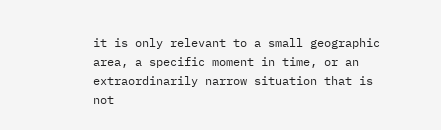it is only relevant to a small geographic area, a specific moment in time, or an extraordinarily narrow situation that is not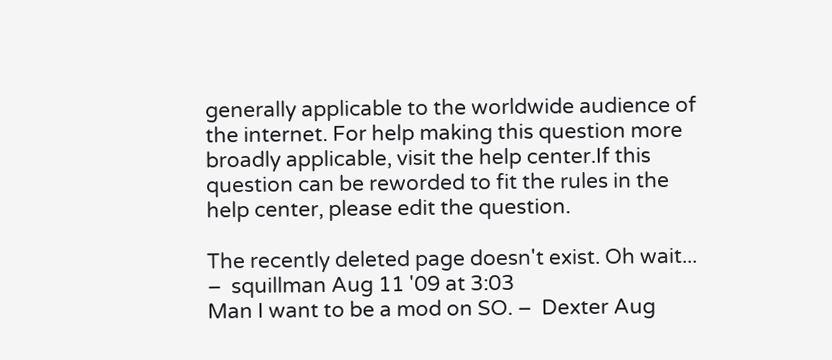generally applicable to the worldwide audience of the internet. For help making this question more broadly applicable, visit the help center.If this question can be reworded to fit the rules in the help center, please edit the question.

The recently deleted page doesn't exist. Oh wait... –  squillman Aug 11 '09 at 3:03
Man I want to be a mod on SO. –  Dexter Aug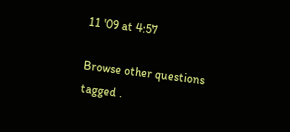11 '09 at 4:57

Browse other questions tagged .